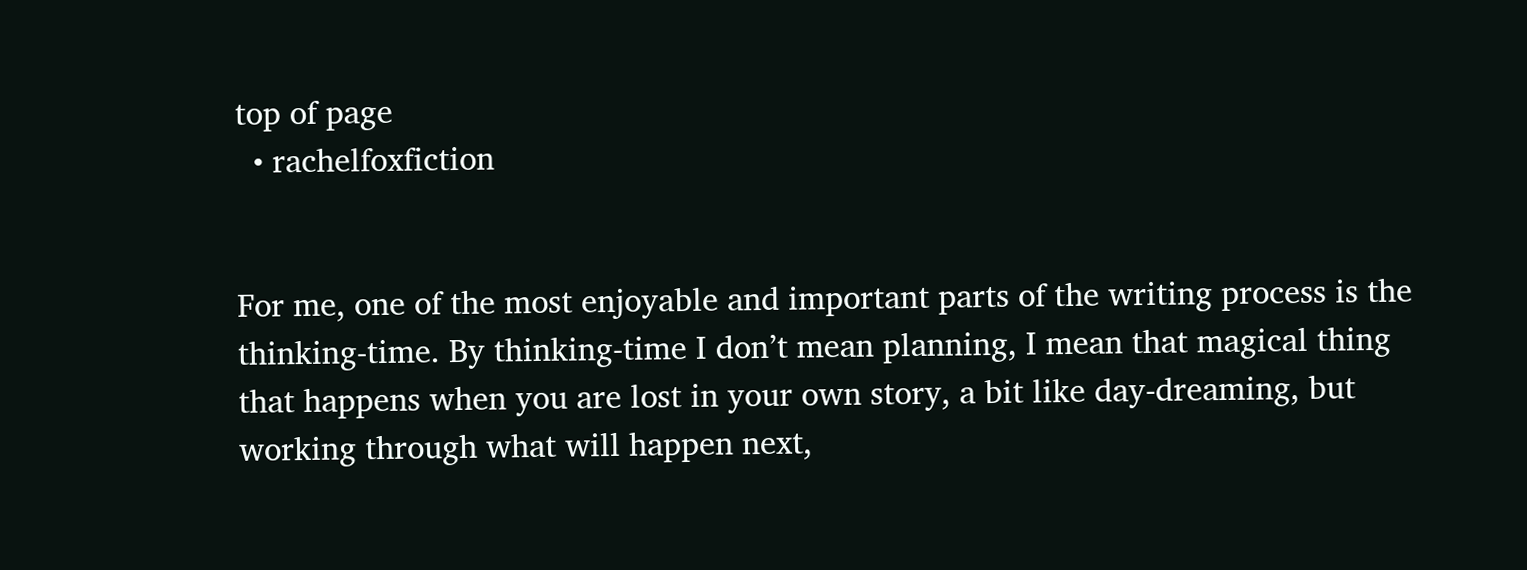top of page
  • rachelfoxfiction


For me, one of the most enjoyable and important parts of the writing process is the thinking-time. By thinking-time I don’t mean planning, I mean that magical thing that happens when you are lost in your own story, a bit like day-dreaming, but working through what will happen next,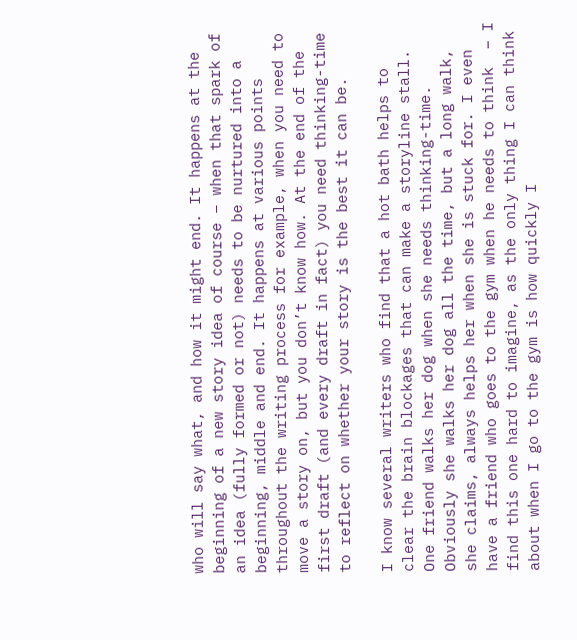who will say what, and how it might end. It happens at the beginning of a new story idea of course – when that spark of an idea (fully formed or not) needs to be nurtured into a beginning, middle and end. It happens at various points throughout the writing process for example, when you need to move a story on, but you don’t know how. At the end of the first draft (and every draft in fact) you need thinking-time to reflect on whether your story is the best it can be.

I know several writers who find that a hot bath helps to clear the brain blockages that can make a storyline stall. One friend walks her dog when she needs thinking-time. Obviously she walks her dog all the time, but a long walk, she claims, always helps her when she is stuck for. I even have a friend who goes to the gym when he needs to think  – I find this one hard to imagine, as the only thing I can think about when I go to the gym is how quickly I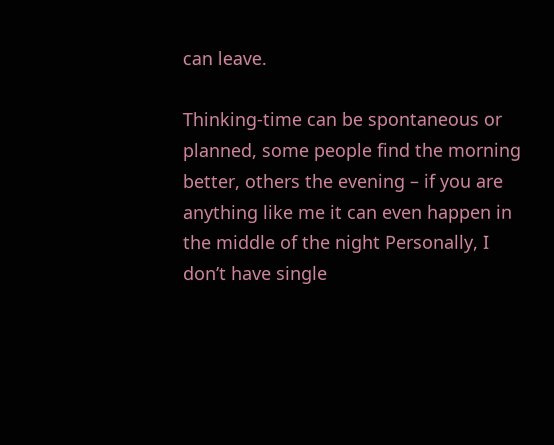can leave.

Thinking-time can be spontaneous or planned, some people find the morning better, others the evening – if you are anything like me it can even happen in the middle of the night Personally, I don’t have single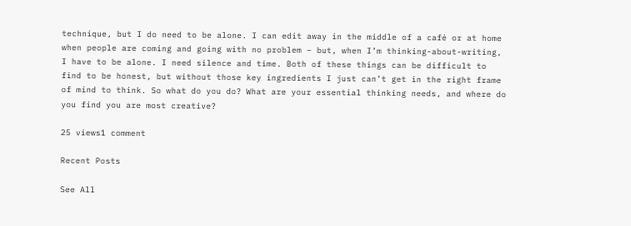technique, but I do need to be alone. I can edit away in the middle of a café or at home when people are coming and going with no problem – but, when I’m thinking-about-writing, I have to be alone. I need silence and time. Both of these things can be difficult to find to be honest, but without those key ingredients I just can’t get in the right frame of mind to think. So what do you do? What are your essential thinking needs, and where do you find you are most creative?

25 views1 comment

Recent Posts

See All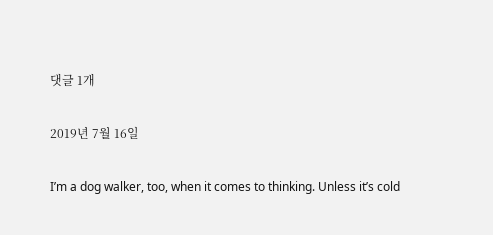댓글 1개

2019년 7월 16일

I’m a dog walker, too, when it comes to thinking. Unless it’s cold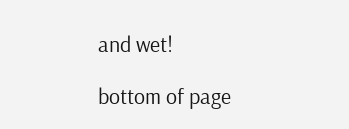and wet!

bottom of page